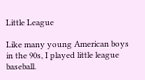Little League

Like many young American boys in the 90s, I played little league baseball.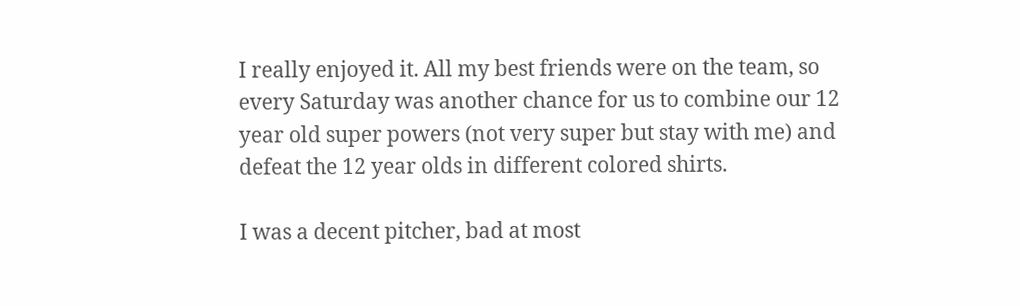I really enjoyed it. All my best friends were on the team, so every Saturday was another chance for us to combine our 12 year old super powers (not very super but stay with me) and defeat the 12 year olds in different colored shirts.

I was a decent pitcher, bad at most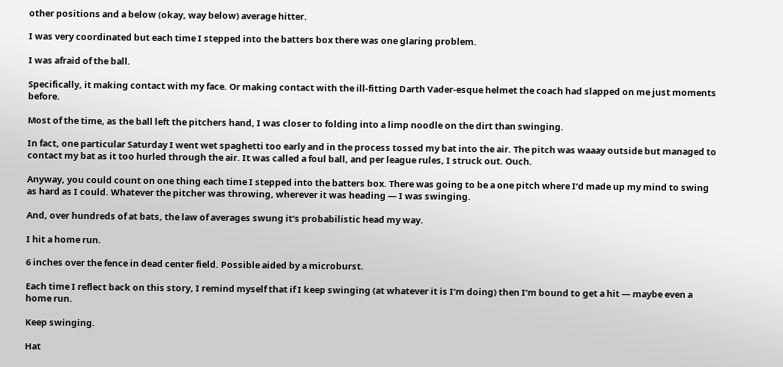other positions and a below (okay, way below) average hitter.

I was very coordinated but each time I stepped into the batters box there was one glaring problem.

I was afraid of the ball.

Specifically, it making contact with my face. Or making contact with the ill-fitting Darth Vader-esque helmet the coach had slapped on me just moments before.

Most of the time, as the ball left the pitchers hand, I was closer to folding into a limp noodle on the dirt than swinging.

In fact, one particular Saturday I went wet spaghetti too early and in the process tossed my bat into the air. The pitch was waaay outside but managed to contact my bat as it too hurled through the air. It was called a foul ball, and per league rules, I struck out. Ouch.

Anyway, you could count on one thing each time I stepped into the batters box. There was going to be a one pitch where I’d made up my mind to swing as hard as I could. Whatever the pitcher was throwing, wherever it was heading — I was swinging.

And, over hundreds of at bats, the law of averages swung it’s probabilistic head my way.

I hit a home run.

6 inches over the fence in dead center field. Possible aided by a microburst.

Each time I reflect back on this story, I remind myself that if I keep swinging (at whatever it is I’m doing) then I’m bound to get a hit — maybe even a home run.

Keep swinging.

Hat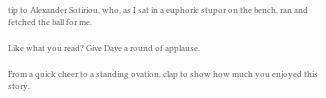tip to Alexander Sotiriou, who, as I sat in a euphoric stupor on the bench, ran and fetched the ball for me.

Like what you read? Give Dave a round of applause.

From a quick cheer to a standing ovation, clap to show how much you enjoyed this story.